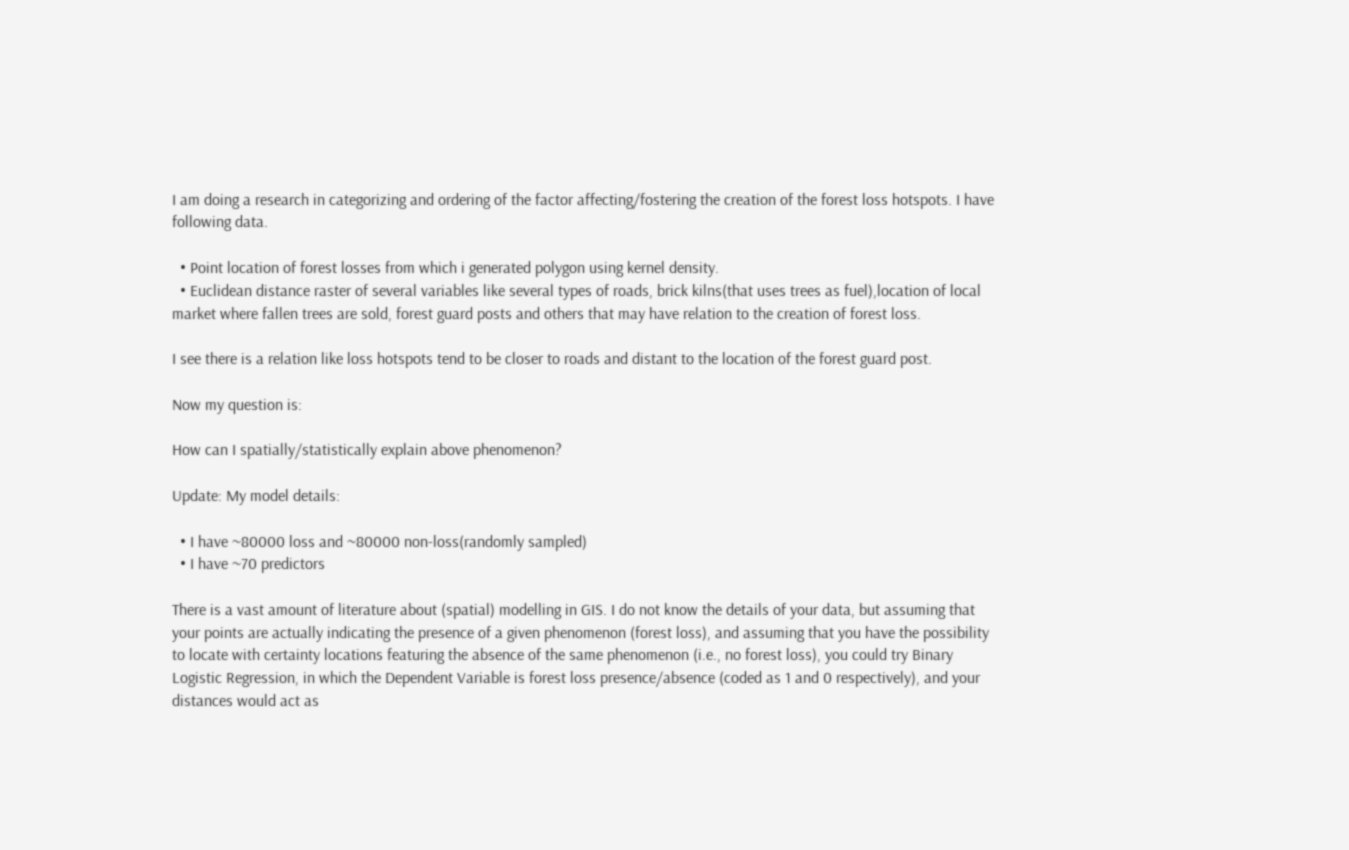I am doing a research in categorizing and ordering of the factor affecting/fostering the creation of the forest loss hotspots. I have following data.

  • Point location of forest losses from which i generated polygon using kernel density.
  • Euclidean distance raster of several variables like several types of roads, brick kilns(that uses trees as fuel),location of local market where fallen trees are sold, forest guard posts and others that may have relation to the creation of forest loss.

I see there is a relation like loss hotspots tend to be closer to roads and distant to the location of the forest guard post.

Now my question is:

How can I spatially/statistically explain above phenomenon?

Update: My model details:

  • I have ~80000 loss and ~80000 non-loss(randomly sampled)
  • I have ~70 predictors

There is a vast amount of literature about (spatial) modelling in GIS. I do not know the details of your data, but assuming that your points are actually indicating the presence of a given phenomenon (forest loss), and assuming that you have the possibility to locate with certainty locations featuring the absence of the same phenomenon (i.e., no forest loss), you could try Binary Logistic Regression, in which the Dependent Variable is forest loss presence/absence (coded as 1 and 0 respectively), and your distances would act as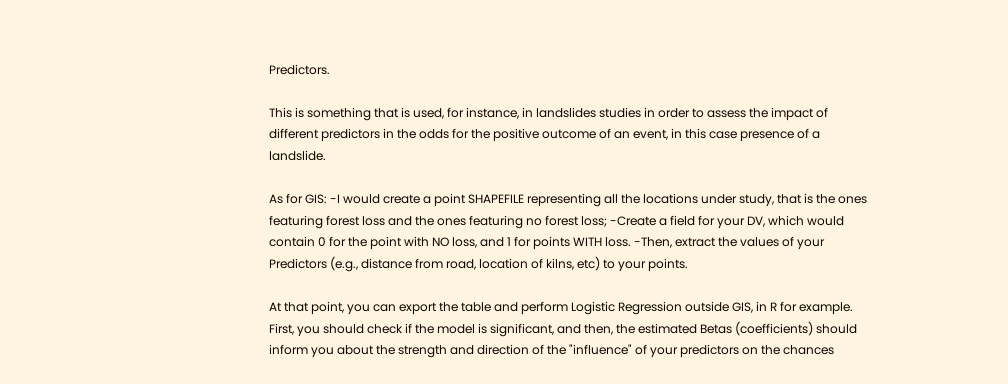Predictors.

This is something that is used, for instance, in landslides studies in order to assess the impact of different predictors in the odds for the positive outcome of an event, in this case presence of a landslide.

As for GIS: -I would create a point SHAPEFILE representing all the locations under study, that is the ones featuring forest loss and the ones featuring no forest loss; -Create a field for your DV, which would contain 0 for the point with NO loss, and 1 for points WITH loss. -Then, extract the values of your Predictors (e.g., distance from road, location of kilns, etc) to your points.

At that point, you can export the table and perform Logistic Regression outside GIS, in R for example. First, you should check if the model is significant, and then, the estimated Betas (coefficients) should inform you about the strength and direction of the "influence" of your predictors on the chances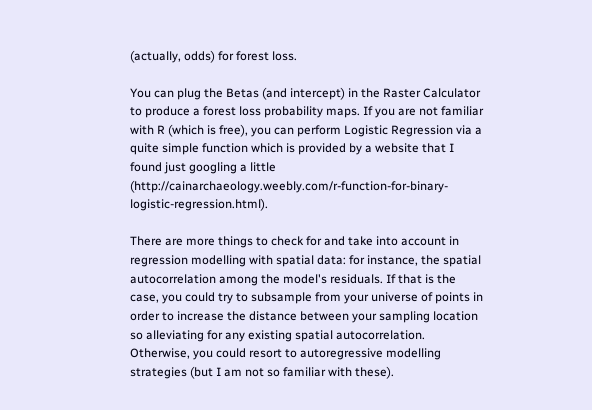(actually, odds) for forest loss.

You can plug the Betas (and intercept) in the Raster Calculator to produce a forest loss probability maps. If you are not familiar with R (which is free), you can perform Logistic Regression via a quite simple function which is provided by a website that I found just googling a little (http://cainarchaeology.weebly.com/r-function-for-binary-logistic-regression.html).

There are more things to check for and take into account in regression modelling with spatial data: for instance, the spatial autocorrelation among the model's residuals. If that is the case, you could try to subsample from your universe of points in order to increase the distance between your sampling location so alleviating for any existing spatial autocorrelation. Otherwise, you could resort to autoregressive modelling strategies (but I am not so familiar with these).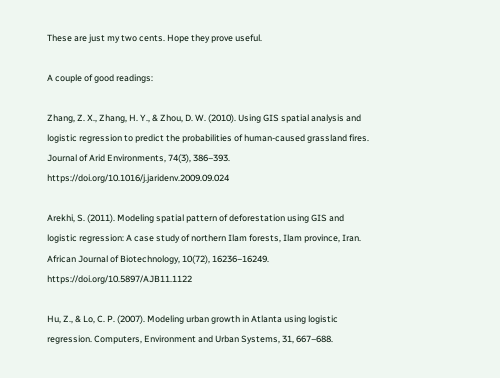These are just my two cents. Hope they prove useful.

A couple of good readings:

Zhang, Z. X., Zhang, H. Y., & Zhou, D. W. (2010). Using GIS spatial analysis and logistic regression to predict the probabilities of human-caused grassland fires. Journal of Arid Environments, 74(3), 386–393. https://doi.org/10.1016/j.jaridenv.2009.09.024

Arekhi, S. (2011). Modeling spatial pattern of deforestation using GIS and logistic regression: A case study of northern Ilam forests, Ilam province, Iran. African Journal of Biotechnology, 10(72), 16236–16249. https://doi.org/10.5897/AJB11.1122

Hu, Z., & Lo, C. P. (2007). Modeling urban growth in Atlanta using logistic regression. Computers, Environment and Urban Systems, 31, 667–688.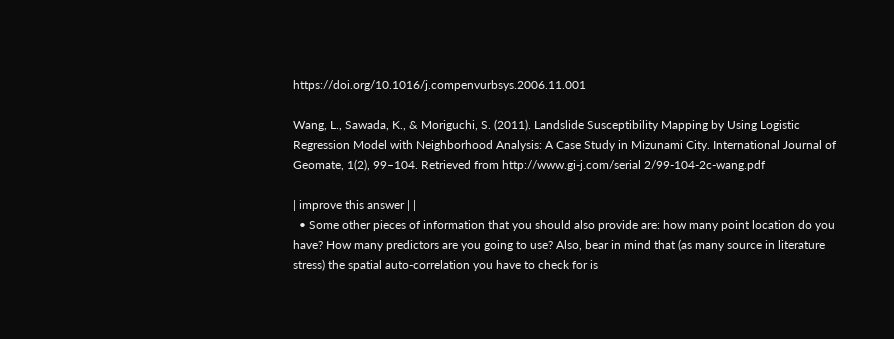https://doi.org/10.1016/j.compenvurbsys.2006.11.001

Wang, L., Sawada, K., & Moriguchi, S. (2011). Landslide Susceptibility Mapping by Using Logistic Regression Model with Neighborhood Analysis: A Case Study in Mizunami City. International Journal of Geomate, 1(2), 99–104. Retrieved from http://www.gi-j.com/serial 2/99-104-2c-wang.pdf

| improve this answer | |
  • Some other pieces of information that you should also provide are: how many point location do you have? How many predictors are you going to use? Also, bear in mind that (as many source in literature stress) the spatial auto-correlation you have to check for is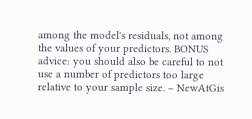among the model's residuals, not among the values of your predictors. BONUS advice: you should also be careful to not use a number of predictors too large relative to your sample size. – NewAtGis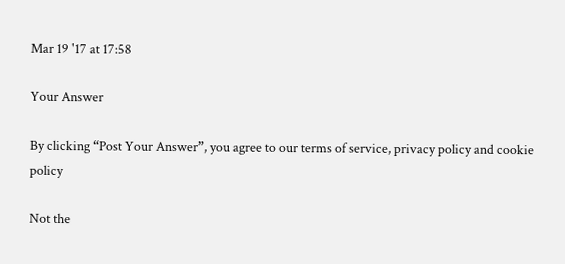Mar 19 '17 at 17:58

Your Answer

By clicking “Post Your Answer”, you agree to our terms of service, privacy policy and cookie policy

Not the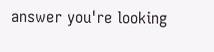answer you're looking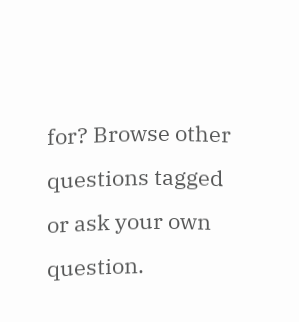for? Browse other questions tagged or ask your own question.